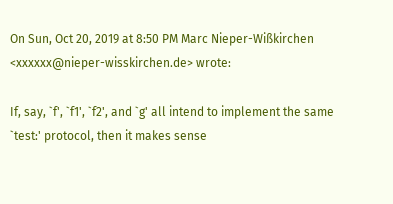On Sun, Oct 20, 2019 at 8:50 PM Marc Nieper-Wißkirchen <xxxxxx@nieper-wisskirchen.de> wrote:

If, say, `f', `f1', `f2', and `g' all intend to implement the same
`test:' protocol, then it makes sense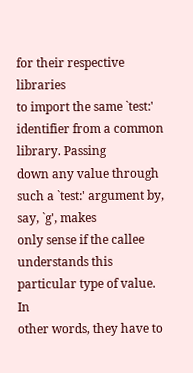for their respective libraries
to import the same `test:' identifier from a common library. Passing
down any value through such a `test:' argument by, say, `g', makes
only sense if the callee understands this particular type of value. In
other words, they have to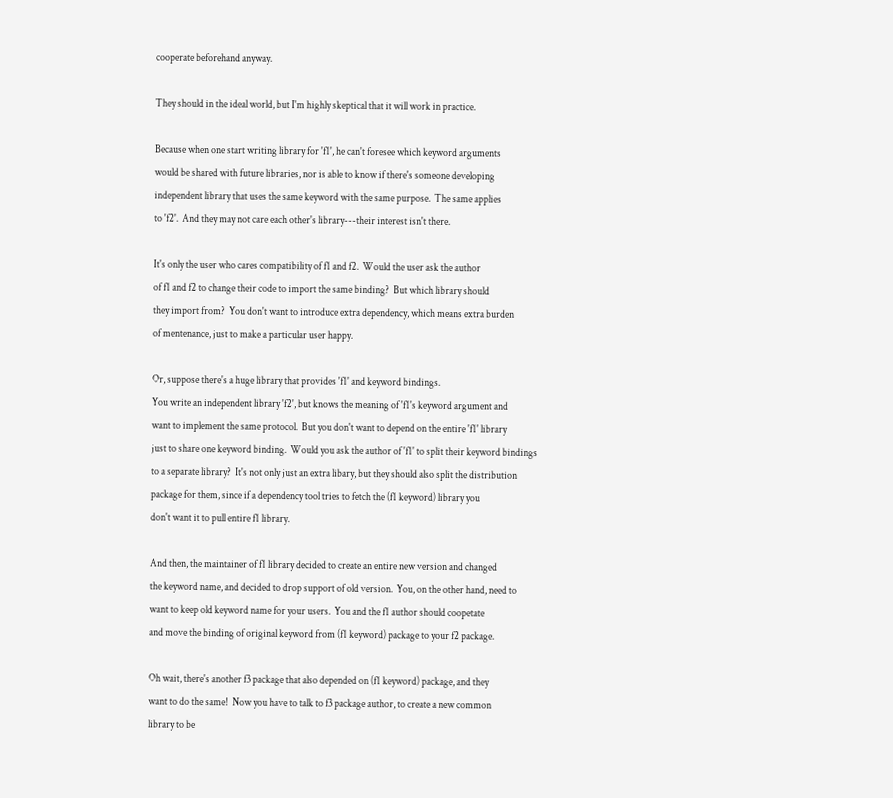cooperate beforehand anyway.

They should in the ideal world, but I'm highly skeptical that it will work in practice.

Because when one start writing library for 'f1', he can't foresee which keyword arguments
would be shared with future libraries, nor is able to know if there's someone developing
independent library that uses the same keyword with the same purpose.  The same applies
to 'f2'.  And they may not care each other's library---their interest isn't there.

It's only the user who cares compatibility of f1 and f2.  Would the user ask the author
of f1 and f2 to change their code to import the same binding?  But which library should
they import from?  You don't want to introduce extra dependency, which means extra burden
of mentenance, just to make a particular user happy.

Or, suppose there's a huge library that provides 'f1' and keyword bindings.
You write an independent library 'f2', but knows the meaning of 'f1's keyword argument and
want to implement the same protocol.  But you don't want to depend on the entire 'f1' library
just to share one keyword binding.  Would you ask the author of 'f1' to split their keyword bindings
to a separate library?  It's not only just an extra libary, but they should also split the distribution
package for them, since if a dependency tool tries to fetch the (f1 keyword) library you
don't want it to pull entire f1 library.

And then, the maintainer of f1 library decided to create an entire new version and changed
the keyword name, and decided to drop support of old version.  You, on the other hand, need to
want to keep old keyword name for your users.  You and the f1 author should coopetate
and move the binding of original keyword from (f1 keyword) package to your f2 package.

Oh wait, there's another f3 package that also depended on (f1 keyword) package, and they
want to do the same!  Now you have to talk to f3 package author, to create a new common
library to be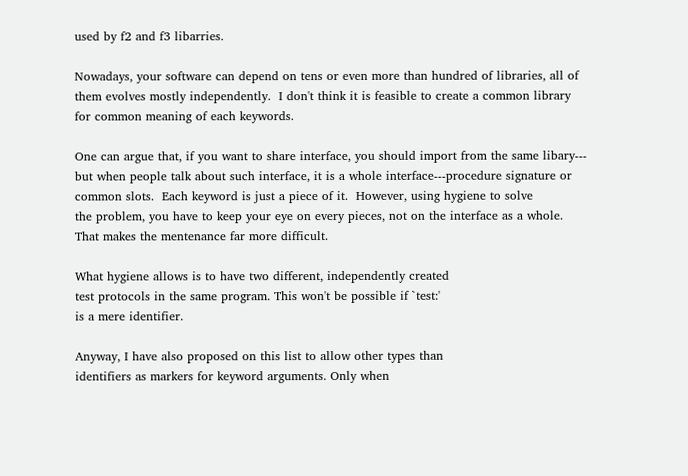used by f2 and f3 libarries.

Nowadays, your software can depend on tens or even more than hundred of libraries, all of
them evolves mostly independently.  I don't think it is feasible to create a common library
for common meaning of each keywords.

One can argue that, if you want to share interface, you should import from the same libary---
but when people talk about such interface, it is a whole interface---procedure signature or
common slots.  Each keyword is just a piece of it.  However, using hygiene to solve
the problem, you have to keep your eye on every pieces, not on the interface as a whole.
That makes the mentenance far more difficult.

What hygiene allows is to have two different, independently created
test protocols in the same program. This won't be possible if `test:'
is a mere identifier.

Anyway, I have also proposed on this list to allow other types than
identifiers as markers for keyword arguments. Only when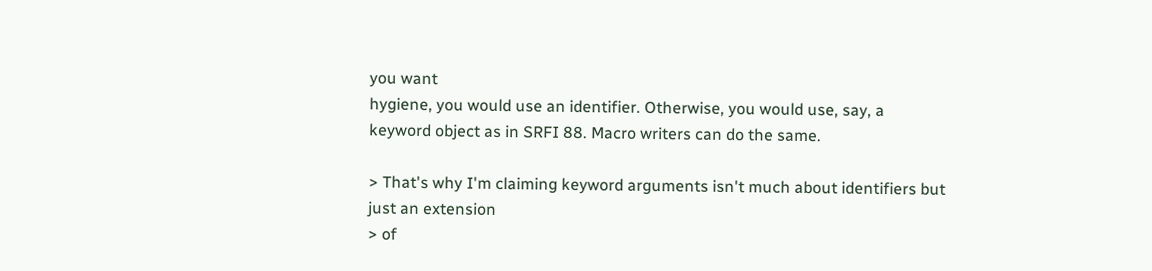you want
hygiene, you would use an identifier. Otherwise, you would use, say, a
keyword object as in SRFI 88. Macro writers can do the same.

> That's why I'm claiming keyword arguments isn't much about identifiers but just an extension
> of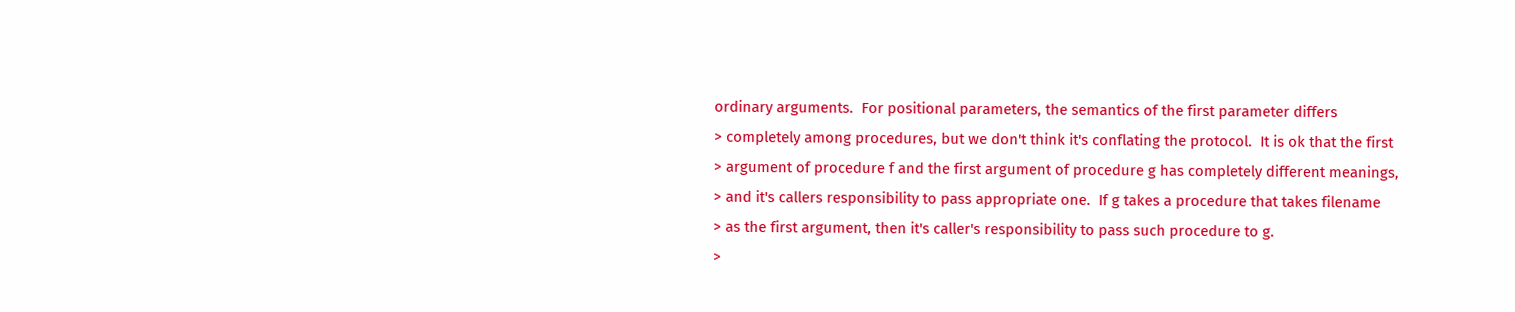ordinary arguments.  For positional parameters, the semantics of the first parameter differs
> completely among procedures, but we don't think it's conflating the protocol.  It is ok that the first
> argument of procedure f and the first argument of procedure g has completely different meanings,
> and it's callers responsibility to pass appropriate one.  If g takes a procedure that takes filename
> as the first argument, then it's caller's responsibility to pass such procedure to g.
>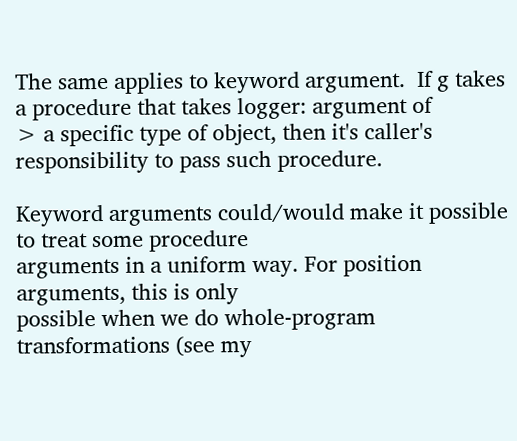The same applies to keyword argument.  If g takes a procedure that takes logger: argument of
> a specific type of object, then it's caller's responsibility to pass such procedure.

Keyword arguments could/would make it possible to treat some procedure
arguments in a uniform way. For position arguments, this is only
possible when we do whole-program transformations (see my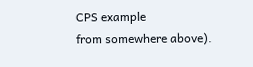CPS example
from somewhere above).